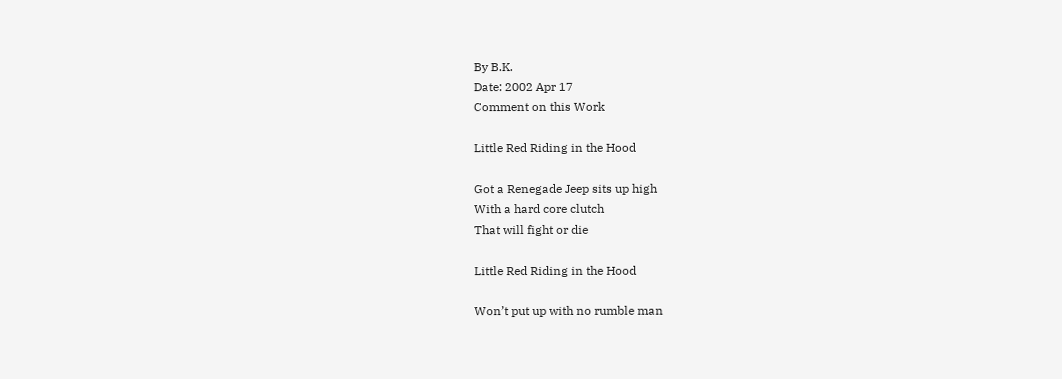By B.K.
Date: 2002 Apr 17
Comment on this Work

Little Red Riding in the Hood

Got a Renegade Jeep sits up high
With a hard core clutch
That will fight or die

Little Red Riding in the Hood

Won’t put up with no rumble man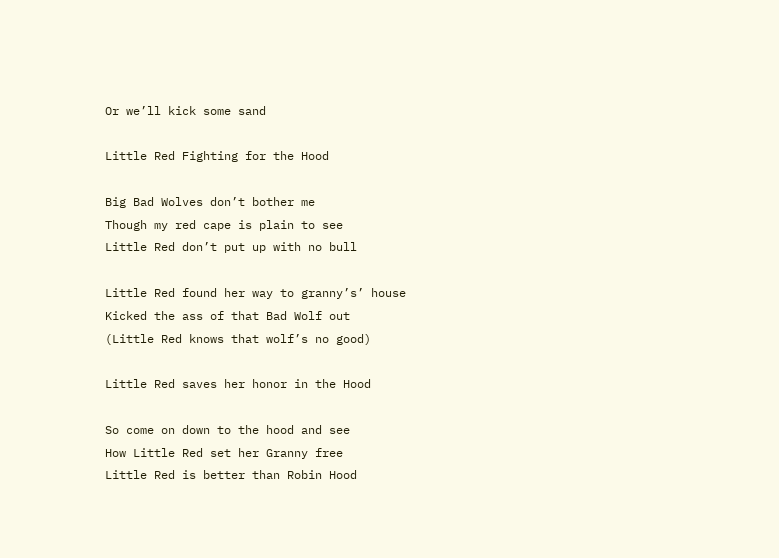Or we’ll kick some sand

Little Red Fighting for the Hood

Big Bad Wolves don’t bother me
Though my red cape is plain to see
Little Red don’t put up with no bull

Little Red found her way to granny’s’ house
Kicked the ass of that Bad Wolf out
(Little Red knows that wolf’s no good)

Little Red saves her honor in the Hood

So come on down to the hood and see
How Little Red set her Granny free
Little Red is better than Robin Hood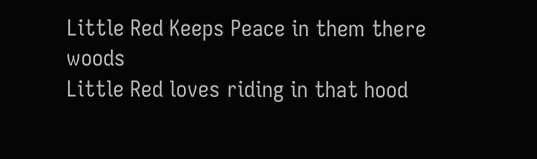Little Red Keeps Peace in them there woods
Little Red loves riding in that hood